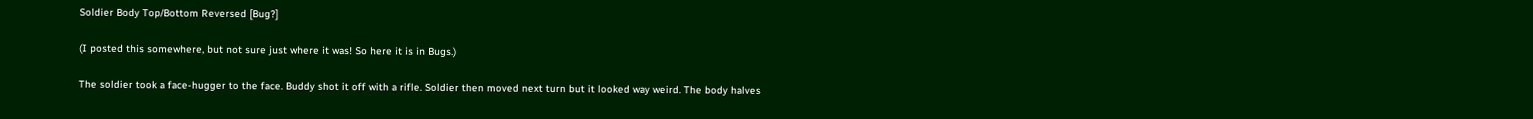Soldier Body Top/Bottom Reversed [Bug?]

(I posted this somewhere, but not sure just where it was! So here it is in Bugs.)

The soldier took a face-hugger to the face. Buddy shot it off with a rifle. Soldier then moved next turn but it looked way weird. The body halves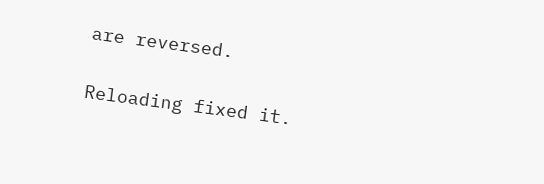are reversed.


Reloading fixed it.